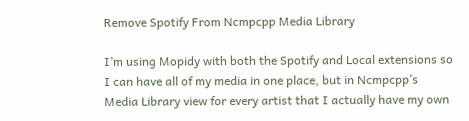Remove Spotify From Ncmpcpp Media Library

I’m using Mopidy with both the Spotify and Local extensions so I can have all of my media in one place, but in Ncmpcpp’s Media Library view for every artist that I actually have my own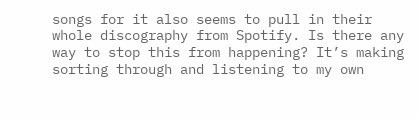songs for it also seems to pull in their whole discography from Spotify. Is there any way to stop this from happening? It’s making sorting through and listening to my own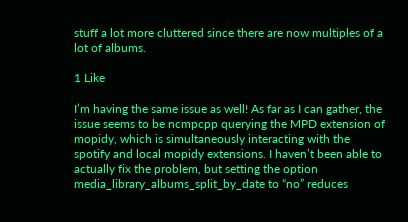stuff a lot more cluttered since there are now multiples of a lot of albums.

1 Like

I’m having the same issue as well! As far as I can gather, the issue seems to be ncmpcpp querying the MPD extension of mopidy, which is simultaneously interacting with the spotify and local mopidy extensions. I haven’t been able to actually fix the problem, but setting the option media_library_albums_split_by_date to “no” reduces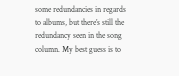some redundancies in regards to albums, but there’s still the redundancy seen in the song column. My best guess is to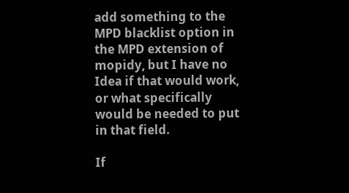add something to the MPD blacklist option in the MPD extension of mopidy, but I have no Idea if that would work, or what specifically would be needed to put in that field.

If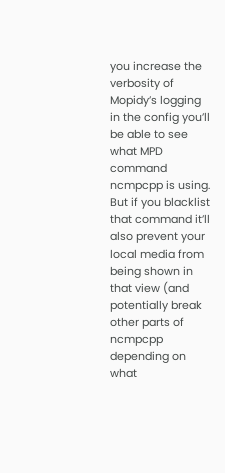you increase the verbosity of Mopidy’s logging in the config you’ll be able to see what MPD command ncmpcpp is using. But if you blacklist that command it’ll also prevent your local media from being shown in that view (and potentially break other parts of ncmpcpp depending on what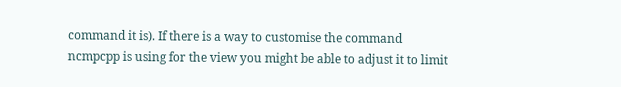command it is). If there is a way to customise the command ncmpcpp is using for the view you might be able to adjust it to limit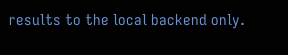results to the local backend only.